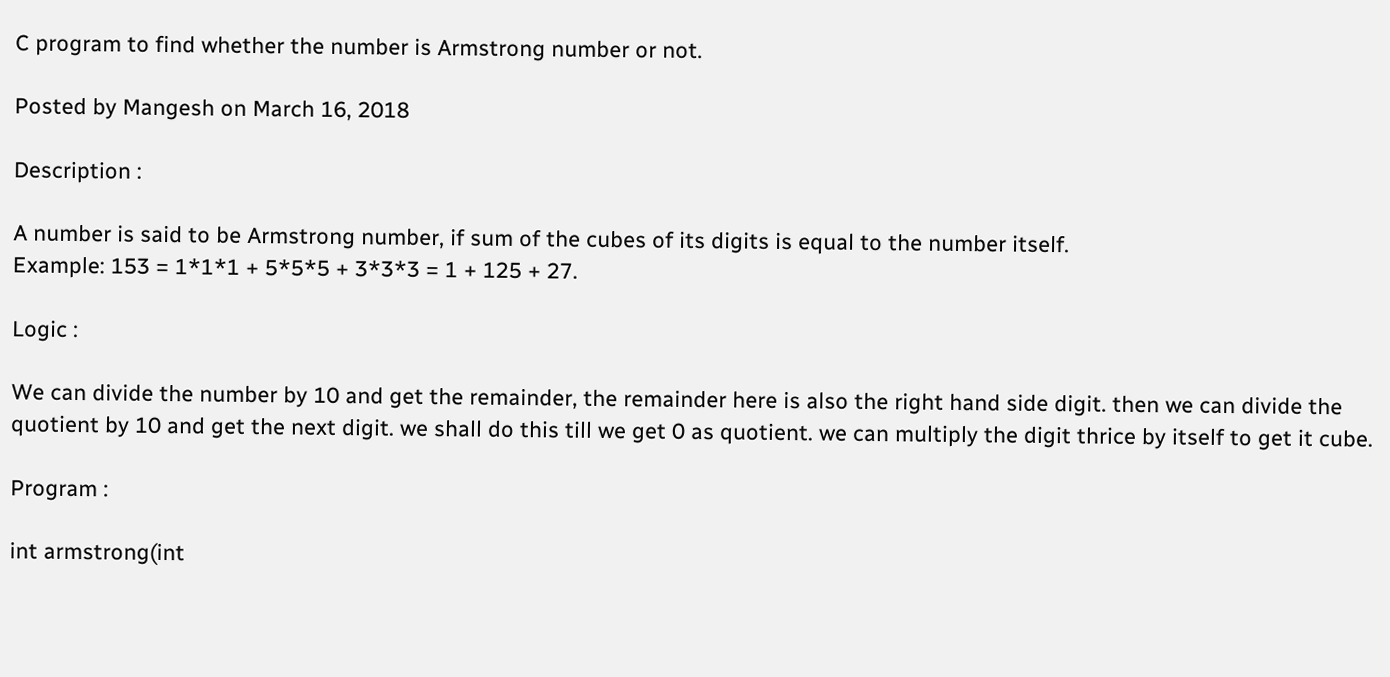C program to find whether the number is Armstrong number or not.

Posted by Mangesh on March 16, 2018

Description :

A number is said to be Armstrong number, if sum of the cubes of its digits is equal to the number itself.
Example: 153 = 1*1*1 + 5*5*5 + 3*3*3 = 1 + 125 + 27.

Logic :

We can divide the number by 10 and get the remainder, the remainder here is also the right hand side digit. then we can divide the quotient by 10 and get the next digit. we shall do this till we get 0 as quotient. we can multiply the digit thrice by itself to get it cube.

Program :

int armstrong(int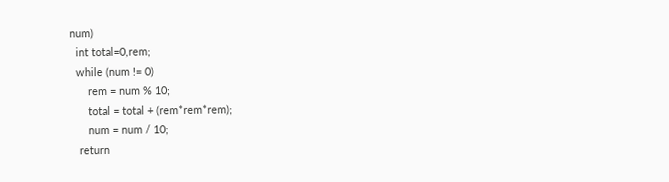num)
  int total=0,rem;
  while (num != 0)
      rem = num % 10;
      total = total + (rem*rem*rem);
      num = num / 10;
   return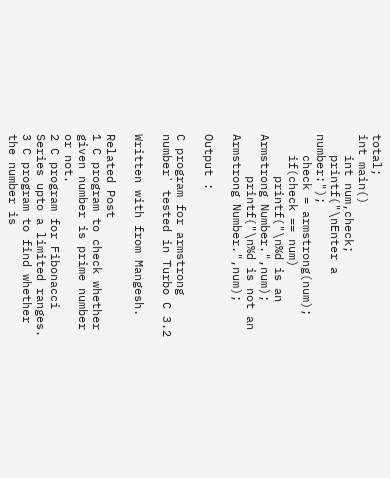total;
int main()
   int num,check;
   printf("\nEnter a number:");
   check = armstrong(num);
   if(check == num)
      printf("\n%d is an Armstrong Number.",num);
      printf("\n%d is not an Armstrong Number.",num);

Output :

C program for armstrong number` tested in Turbo C 3.2

Written with from Mangesh.

Related Post
1 C program to check whether given number is prime number or not.
2 C program for Fibonacci Series upto a limited ranges.
3 C program to find whether the number is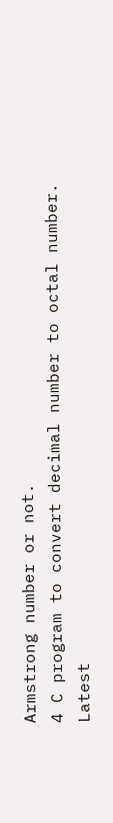Armstrong number or not.
4 C program to convert decimal number to octal number.
Latest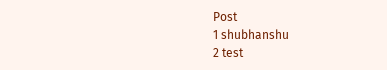Post
1 shubhanshu
2 test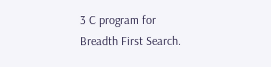3 C program for Breadth First Search.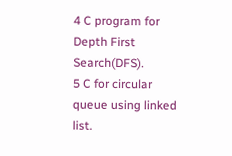4 C program for Depth First Search(DFS).
5 C for circular queue using linked list.